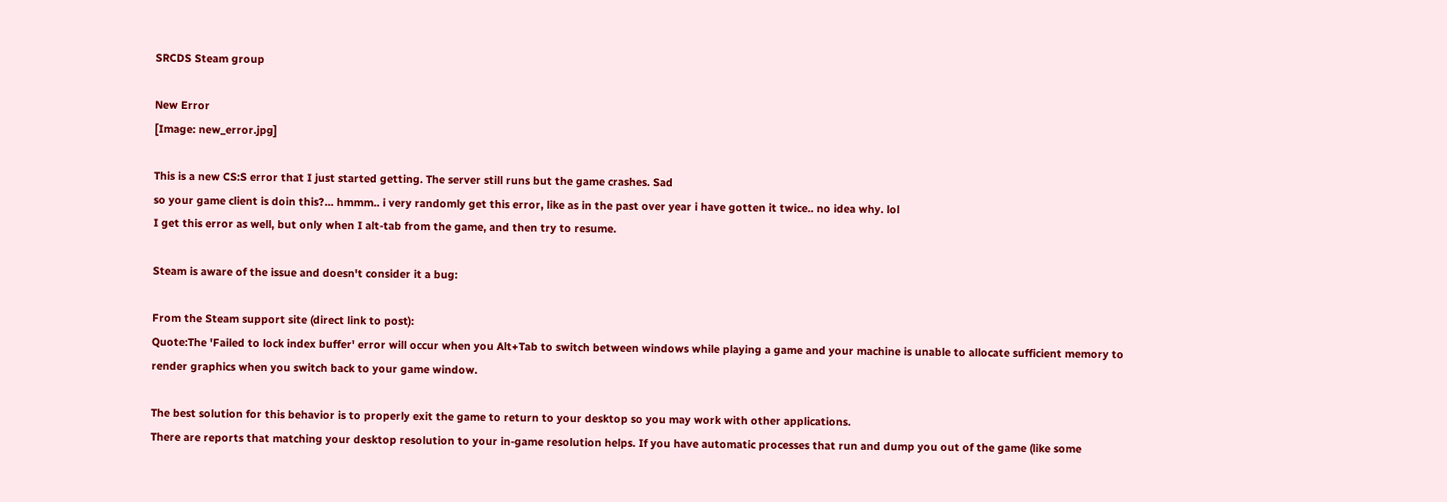SRCDS Steam group

New Error
[Image: new_error.jpg]

This is a new CS:S error that I just started getting. The server still runs but the game crashes. Sad
so your game client is doin this?... hmmm.. i very randomly get this error, like as in the past over year i have gotten it twice.. no idea why. lol
I get this error as well, but only when I alt-tab from the game, and then try to resume.

Steam is aware of the issue and doesn't consider it a bug:

From the Steam support site (direct link to post):
Quote:The 'Failed to lock index buffer' error will occur when you Alt+Tab to switch between windows while playing a game and your machine is unable to allocate sufficient memory to render graphics when you switch back to your game window.

The best solution for this behavior is to properly exit the game to return to your desktop so you may work with other applications.
There are reports that matching your desktop resolution to your in-game resolution helps. If you have automatic processes that run and dump you out of the game (like some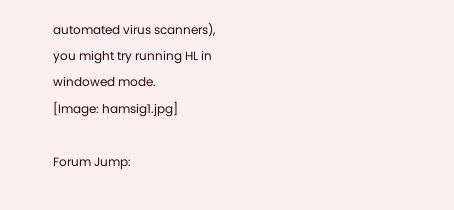automated virus scanners), you might try running HL in windowed mode.
[Image: hamsig1.jpg]

Forum Jump: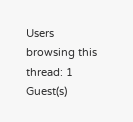Users browsing this thread: 1 Guest(s)